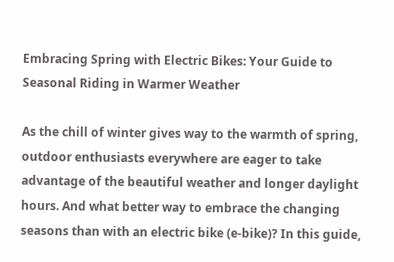Embracing Spring with Electric Bikes: Your Guide to Seasonal Riding in Warmer Weather

As the chill of winter gives way to the warmth of spring, outdoor enthusiasts everywhere are eager to take advantage of the beautiful weather and longer daylight hours. And what better way to embrace the changing seasons than with an electric bike (e-bike)? In this guide,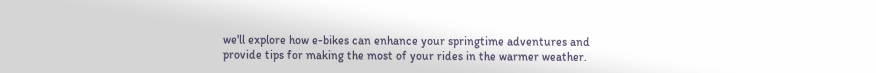we'll explore how e-bikes can enhance your springtime adventures and provide tips for making the most of your rides in the warmer weather.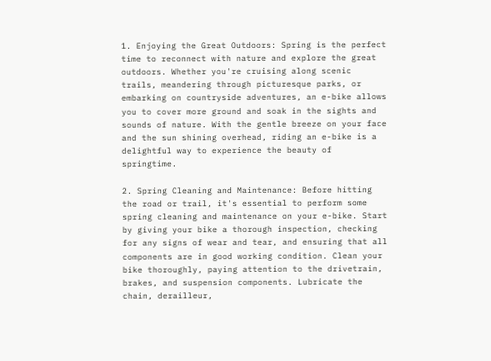1. Enjoying the Great Outdoors: Spring is the perfect time to reconnect with nature and explore the great outdoors. Whether you're cruising along scenic trails, meandering through picturesque parks, or embarking on countryside adventures, an e-bike allows you to cover more ground and soak in the sights and sounds of nature. With the gentle breeze on your face and the sun shining overhead, riding an e-bike is a delightful way to experience the beauty of springtime.

2. Spring Cleaning and Maintenance: Before hitting the road or trail, it's essential to perform some spring cleaning and maintenance on your e-bike. Start by giving your bike a thorough inspection, checking for any signs of wear and tear, and ensuring that all components are in good working condition. Clean your bike thoroughly, paying attention to the drivetrain, brakes, and suspension components. Lubricate the chain, derailleur,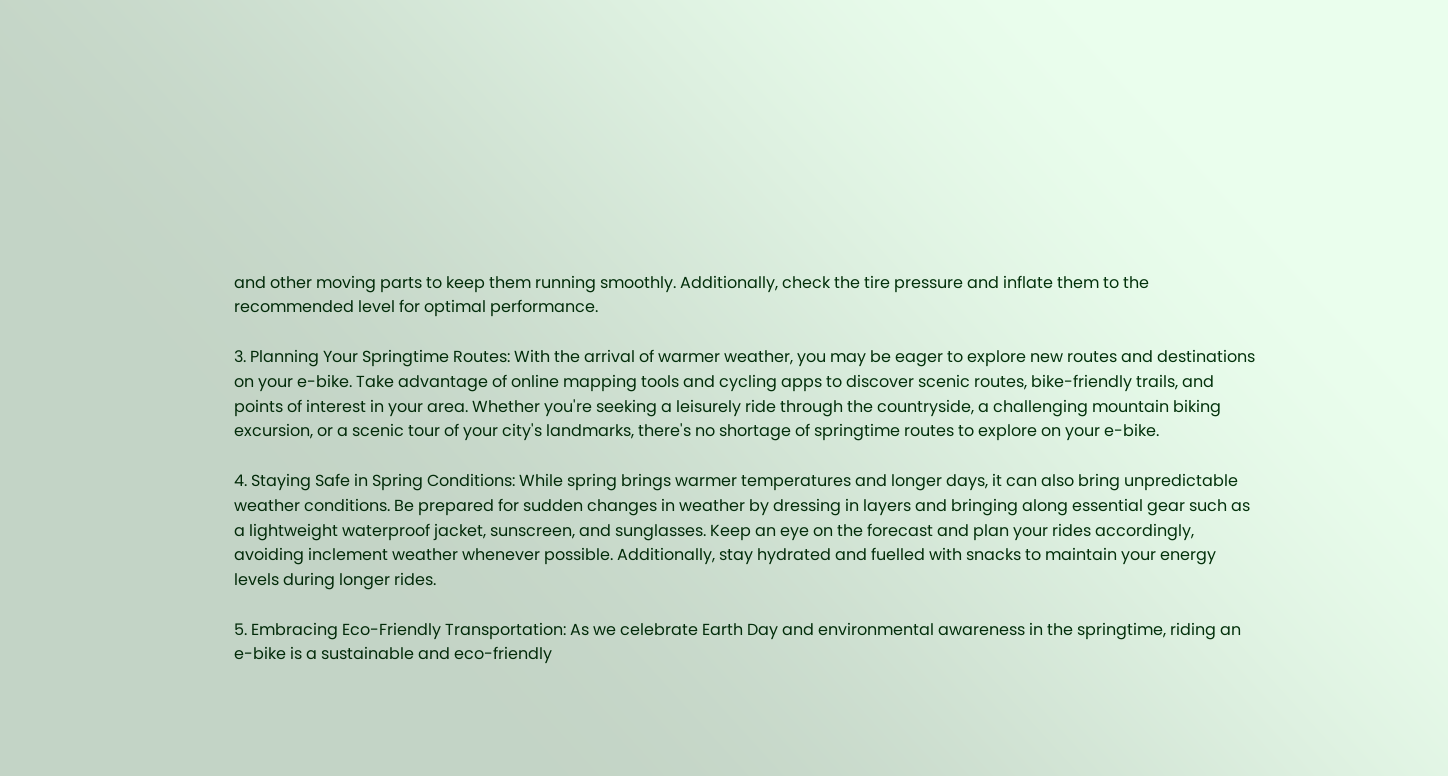and other moving parts to keep them running smoothly. Additionally, check the tire pressure and inflate them to the recommended level for optimal performance.

3. Planning Your Springtime Routes: With the arrival of warmer weather, you may be eager to explore new routes and destinations on your e-bike. Take advantage of online mapping tools and cycling apps to discover scenic routes, bike-friendly trails, and points of interest in your area. Whether you're seeking a leisurely ride through the countryside, a challenging mountain biking excursion, or a scenic tour of your city's landmarks, there's no shortage of springtime routes to explore on your e-bike.

4. Staying Safe in Spring Conditions: While spring brings warmer temperatures and longer days, it can also bring unpredictable weather conditions. Be prepared for sudden changes in weather by dressing in layers and bringing along essential gear such as a lightweight waterproof jacket, sunscreen, and sunglasses. Keep an eye on the forecast and plan your rides accordingly, avoiding inclement weather whenever possible. Additionally, stay hydrated and fuelled with snacks to maintain your energy levels during longer rides.

5. Embracing Eco-Friendly Transportation: As we celebrate Earth Day and environmental awareness in the springtime, riding an e-bike is a sustainable and eco-friendly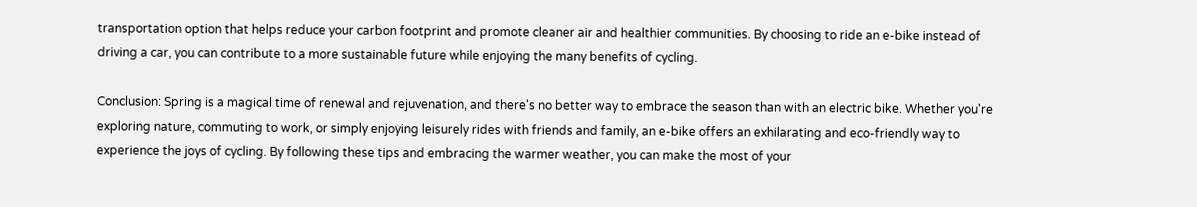transportation option that helps reduce your carbon footprint and promote cleaner air and healthier communities. By choosing to ride an e-bike instead of driving a car, you can contribute to a more sustainable future while enjoying the many benefits of cycling.

Conclusion: Spring is a magical time of renewal and rejuvenation, and there's no better way to embrace the season than with an electric bike. Whether you're exploring nature, commuting to work, or simply enjoying leisurely rides with friends and family, an e-bike offers an exhilarating and eco-friendly way to experience the joys of cycling. By following these tips and embracing the warmer weather, you can make the most of your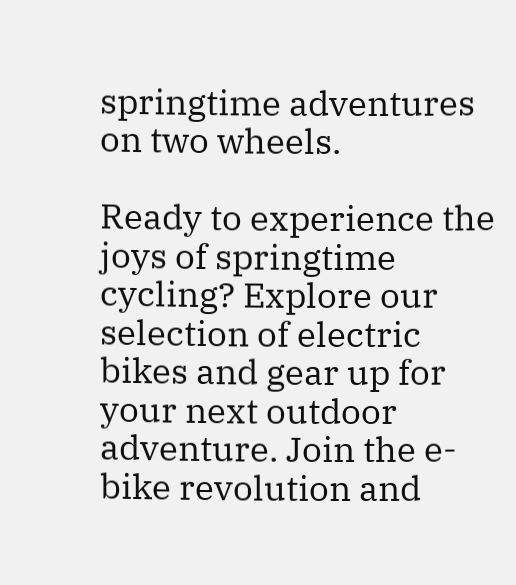springtime adventures on two wheels.

Ready to experience the joys of springtime cycling? Explore our selection of electric bikes and gear up for your next outdoor adventure. Join the e-bike revolution and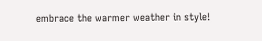embrace the warmer weather in style!